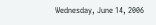Wednesday, June 14, 2006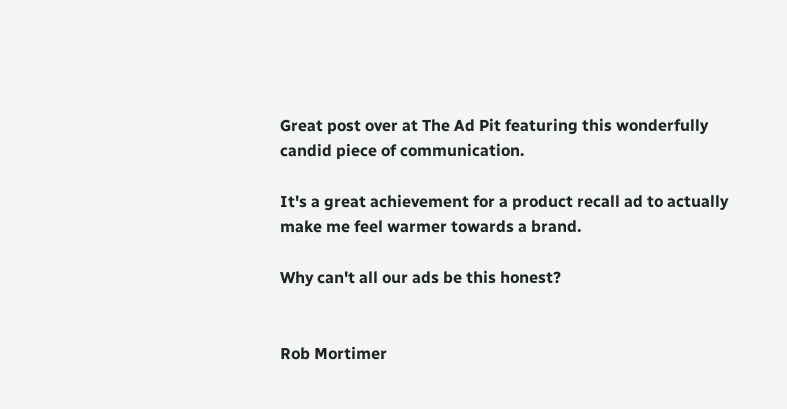Great post over at The Ad Pit featuring this wonderfully candid piece of communication.

It's a great achievement for a product recall ad to actually make me feel warmer towards a brand.

Why can't all our ads be this honest?


Rob Mortimer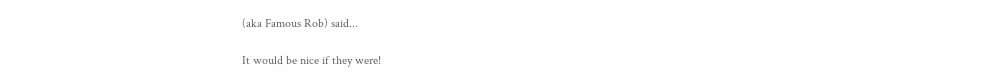(aka Famous Rob) said...

It would be nice if they were!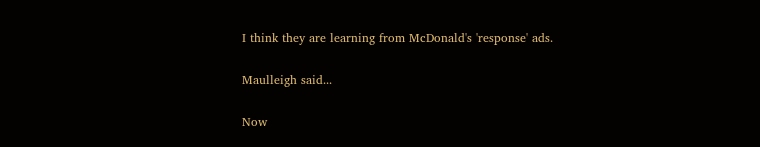I think they are learning from McDonald's 'response' ads.

Maulleigh said...

Now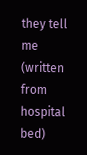they tell me (written from hospital bed)